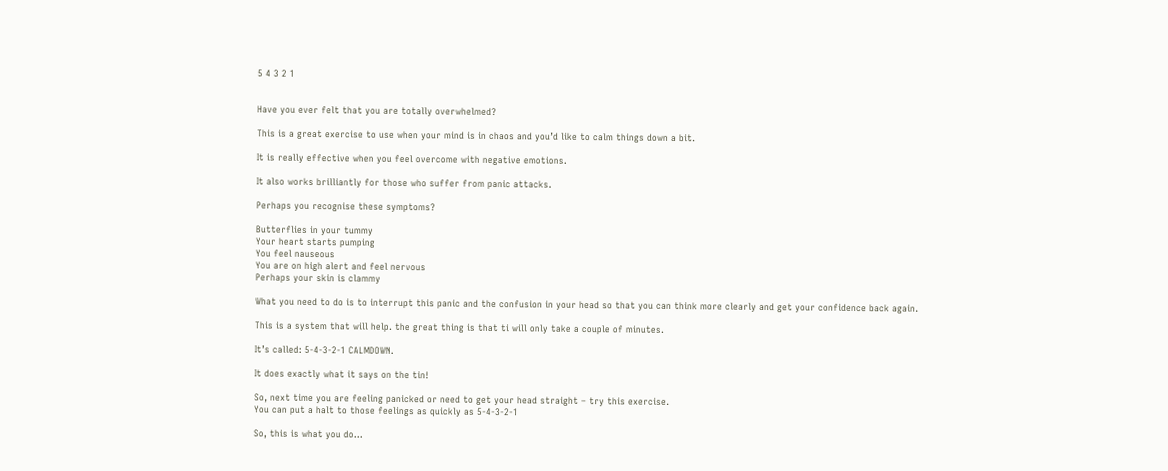5 4 3 2 1


Have you ever felt that you are totally overwhelmed?

This is a great exercise to use when your mind is in chaos and you’d like to calm things down a bit.

It is really effective when you feel overcome with negative emotions.

It also works brilliantly for those who suffer from panic attacks.

Perhaps you recognise these symptoms?

Butterflies in your tummy
Your heart starts pumping
You feel nauseous
You are on high alert and feel nervous
Perhaps your skin is clammy

What you need to do is to interrupt this panic and the confusion in your head so that you can think more clearly and get your confidence back again.

This is a system that will help. the great thing is that ti will only take a couple of minutes.

It’s called: 5-4-3-2-1 CALMDOWN.

It does exactly what it says on the tin!

So, next time you are feeling panicked or need to get your head straight – try this exercise.
You can put a halt to those feelings as quickly as 5-4-3-2-1

So, this is what you do…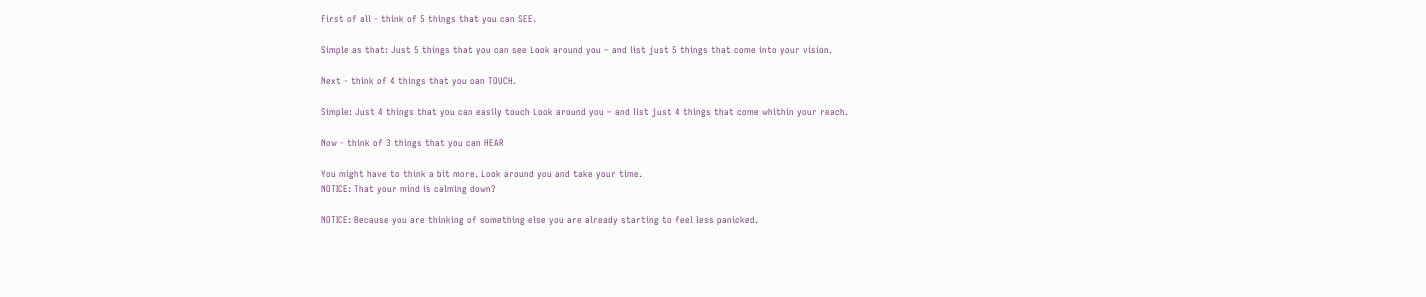First of all - think of 5 things that you can SEE.

Simple as that: Just 5 things that you can see Look around you – and list just 5 things that come into your vision.

Next - think of 4 things that you can TOUCH.

Simple: Just 4 things that you can easily touch Look around you – and list just 4 things that come whithin your reach.

Now - think of 3 things that you can HEAR

You might have to think a bit more. Look around you and take your time.
NOTICE: That your mind is calming down?

NOTICE: Because you are thinking of something else you are already starting to feel less panicked.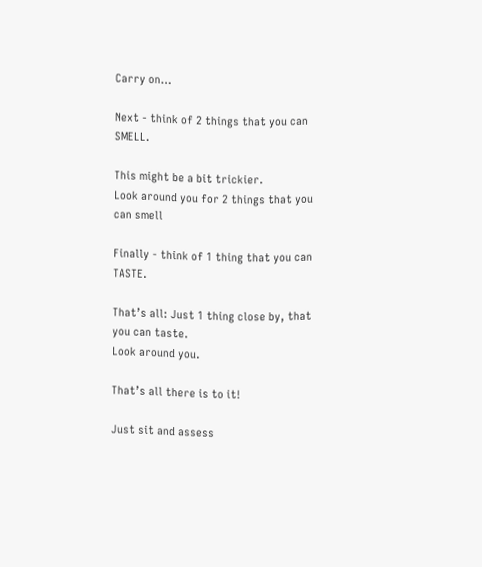Carry on…

Next - think of 2 things that you can SMELL.

This might be a bit trickier.
Look around you for 2 things that you can smell

Finally - think of 1 thing that you can TASTE.

That’s all: Just 1 thing close by, that you can taste.
Look around you.

That’s all there is to it!

Just sit and assess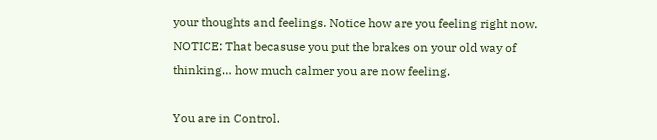your thoughts and feelings. Notice how are you feeling right now.
NOTICE: That becasuse you put the brakes on your old way of thinking… how much calmer you are now feeling.

You are in Control.